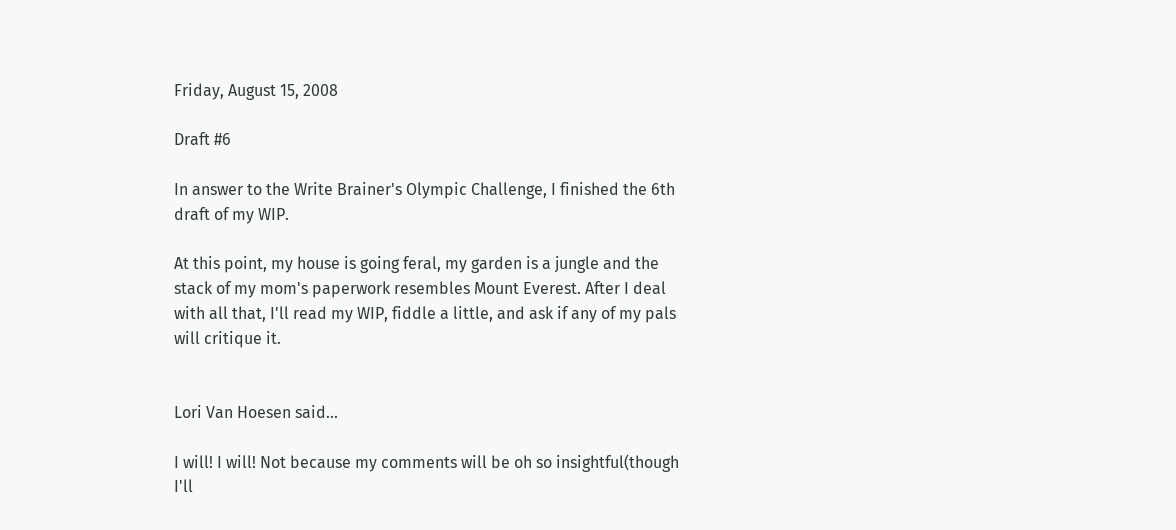Friday, August 15, 2008

Draft #6

In answer to the Write Brainer's Olympic Challenge, I finished the 6th draft of my WIP.

At this point, my house is going feral, my garden is a jungle and the stack of my mom's paperwork resembles Mount Everest. After I deal with all that, I'll read my WIP, fiddle a little, and ask if any of my pals will critique it.


Lori Van Hoesen said...

I will! I will! Not because my comments will be oh so insightful(though I'll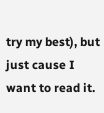try my best), but just cause I want to read it.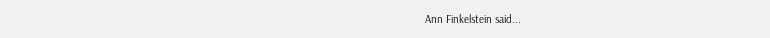Ann Finkelstein said...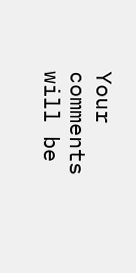Your comments will be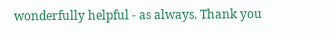wonderfully helpful - as always. Thank you